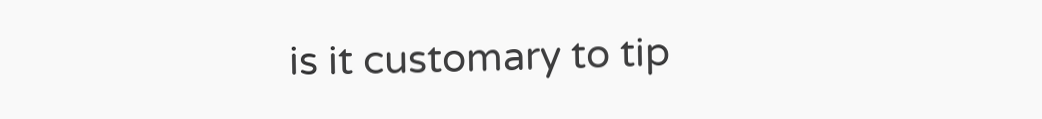is it customary to tip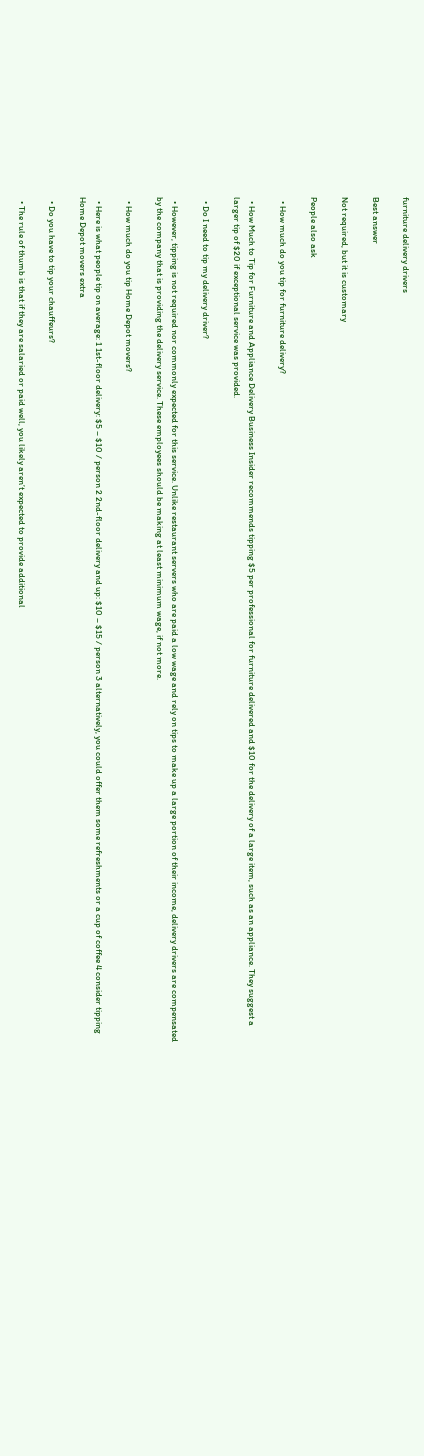furniture delivery drivers

Best answer

Not required, but it is customary

People also ask

  • How much do you tip for furniture delivery?

  • How Much to Tip for Furniture and Appliance Delivery Business Insider recommends tipping $5 per professional for furniture delivered and $10 for the delivery of a large item, such as an appliance. They suggest a larger tip of $20 if exceptional service was provided.

  • Do I need to tip my delivery driver?

  • However, tipping is not required nor commonly expected for this service. Unlike restaurant servers who are paid a low wage and rely on tips to make up a large portion of their income, delivery drivers are compensated by the company that is providing the delivery service. These employees should be making at least minimum wage, if not more.

  • How much do you tip Home Depot movers?

  • Here is what people tip on average: 1 1st-floor delivery: $5 – $10 / person 2 2nd-floor delivery and up: $10 – $15 / person 3 alternatively, you could offer them some refreshments or a cup of coffee 4 consider tipping Home Depot movers extra

  • Do you have to tip your chauffeurs?

  • The rule of thumb is that if they are salaried or paid well, you likely aren’t expected to provide additional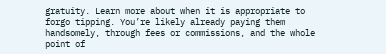gratuity. Learn more about when it is appropriate to forgo tipping. You’re likely already paying them handsomely, through fees or commissions, and the whole point of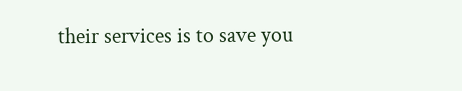their services is to save you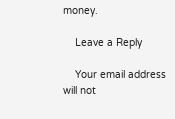money.

    Leave a Reply

    Your email address will not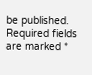be published. Required fields are marked *